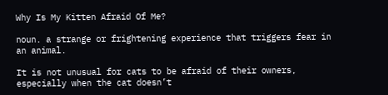Why Is My Kitten Afraid Of Me?

noun. a strange or frightening experience that triggers fear in an animal.

It is not unusual for cats to be afraid of their owners, especially when the cat doesn’t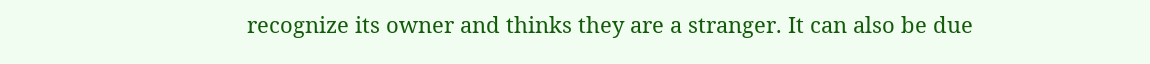recognize its owner and thinks they are a stranger. It can also be due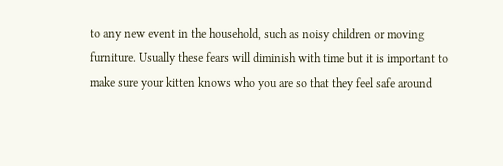to any new event in the household, such as noisy children or moving furniture. Usually these fears will diminish with time but it is important to make sure your kitten knows who you are so that they feel safe around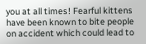you at all times! Fearful kittens have been known to bite people on accident which could lead to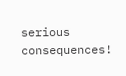serious consequences!